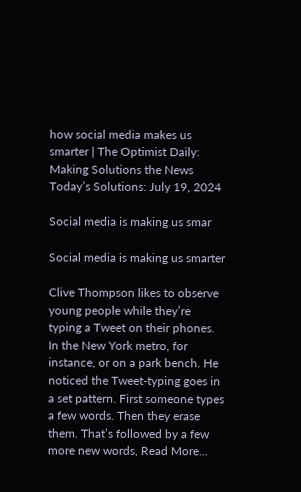how social media makes us smarter | The Optimist Daily: Making Solutions the News
Today’s Solutions: July 19, 2024

Social media is making us smar

Social media is making us smarter

Clive Thompson likes to observe young people while they’re typing a Tweet on their phones. In the New York metro, for instance, or on a park bench. He noticed the Tweet-typing goes in a set pattern. First someone types a few words. Then they erase them. That’s followed by a few more new words, Read More...